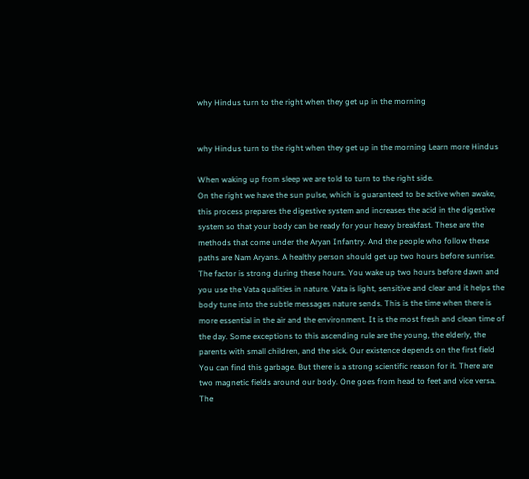why Hindus turn to the right when they get up in the morning


why Hindus turn to the right when they get up in the morning Learn more Hindus

When waking up from sleep we are told to turn to the right side.
On the right we have the sun pulse, which is guaranteed to be active when awake, this process prepares the digestive system and increases the acid in the digestive system so that your body can be ready for your heavy breakfast. These are the methods that come under the Aryan Infantry. And the people who follow these paths are Nam Aryans. A healthy person should get up two hours before sunrise. The factor is strong during these hours. You wake up two hours before dawn and you use the Vata qualities in nature. Vata is light, sensitive and clear and it helps the body tune into the subtle messages nature sends. This is the time when there is more essential in the air and the environment. It is the most fresh and clean time of the day. Some exceptions to this ascending rule are the young, the elderly, the parents with small children, and the sick. Our existence depends on the first field You can find this garbage. But there is a strong scientific reason for it. There are two magnetic fields around our body. One goes from head to feet and vice versa. The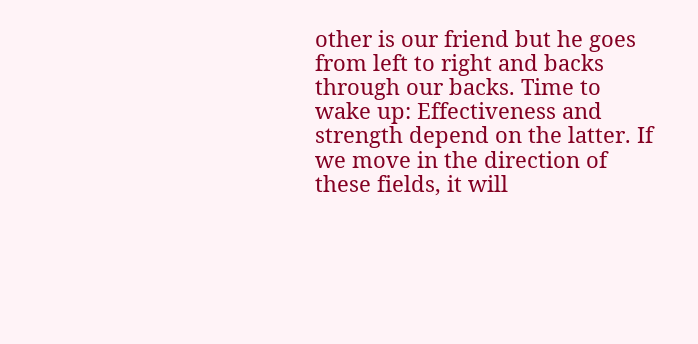other is our friend but he goes from left to right and backs through our backs. Time to wake up: Effectiveness and strength depend on the latter. If we move in the direction of these fields, it will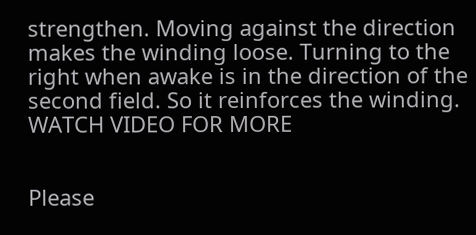strengthen. Moving against the direction makes the winding loose. Turning to the right when awake is in the direction of the second field. So it reinforces the winding. WATCH VIDEO FOR MORE


Please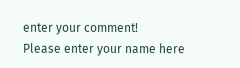enter your comment!
Please enter your name here